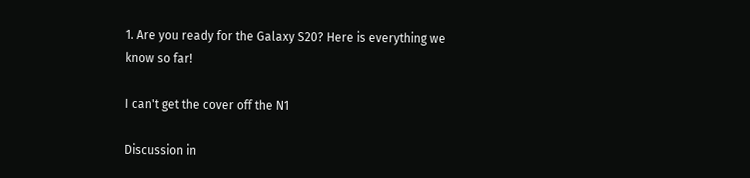1. Are you ready for the Galaxy S20? Here is everything we know so far!

I can't get the cover off the N1

Discussion in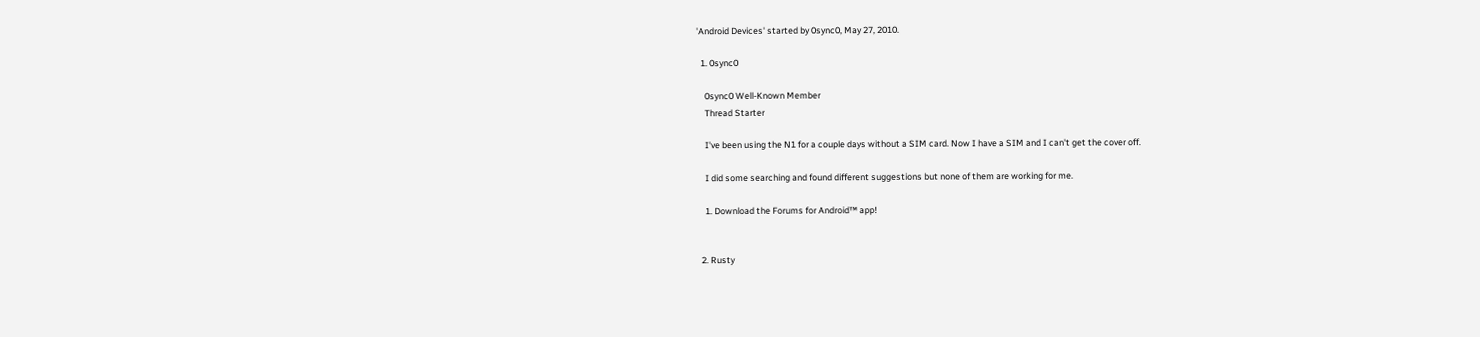'Android Devices' started by 0sync0, May 27, 2010.

  1. 0sync0

    0sync0 Well-Known Member
    Thread Starter

    I've been using the N1 for a couple days without a SIM card. Now I have a SIM and I can't get the cover off.

    I did some searching and found different suggestions but none of them are working for me.

    1. Download the Forums for Android™ app!


  2. Rusty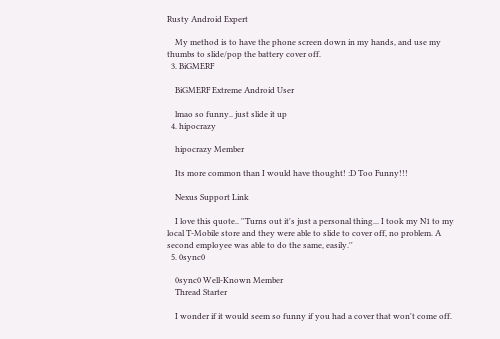Rusty Android Expert

    My method is to have the phone screen down in my hands, and use my thumbs to slide/pop the battery cover off.
  3. BiGMERF

    BiGMERF Extreme Android User

    lmao so funny.. just slide it up
  4. hipocrazy

    hipocrazy Member

    Its more common than I would have thought! :D Too Funny!!!

    Nexus Support Link

    I love this quote.. ''Turns out it's just a personal thing... I took my N1 to my local T-Mobile store and they were able to slide to cover off, no problem. A second employee was able to do the same, easily.''
  5. 0sync0

    0sync0 Well-Known Member
    Thread Starter

    I wonder if it would seem so funny if you had a cover that won't come off.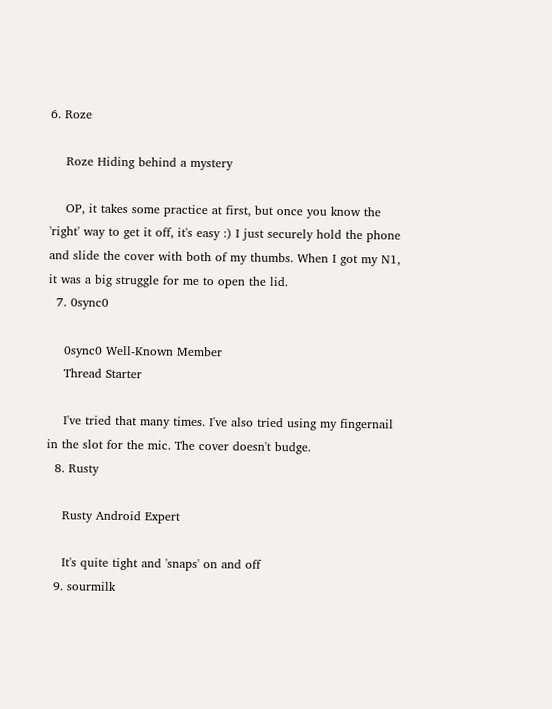6. Roze

    Roze Hiding behind a mystery

    OP, it takes some practice at first, but once you know the 'right' way to get it off, it's easy :) I just securely hold the phone and slide the cover with both of my thumbs. When I got my N1, it was a big struggle for me to open the lid.
  7. 0sync0

    0sync0 Well-Known Member
    Thread Starter

    I've tried that many times. I've also tried using my fingernail in the slot for the mic. The cover doesn't budge.
  8. Rusty

    Rusty Android Expert

    It's quite tight and 'snaps' on and off
  9. sourmilk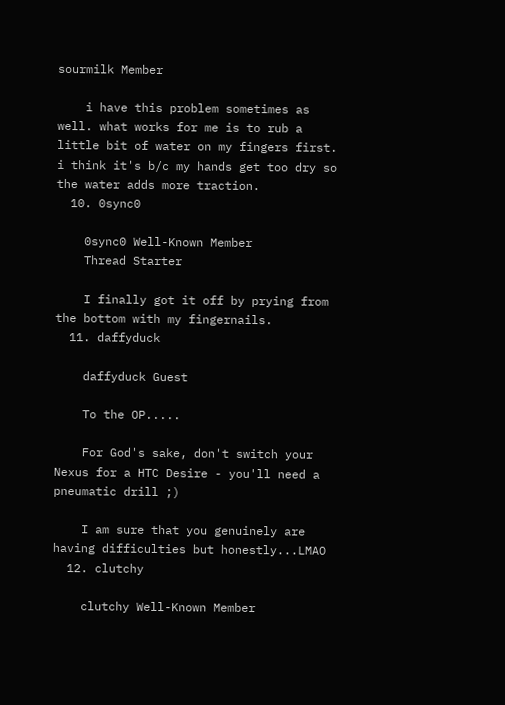sourmilk Member

    i have this problem sometimes as well. what works for me is to rub a little bit of water on my fingers first. i think it's b/c my hands get too dry so the water adds more traction.
  10. 0sync0

    0sync0 Well-Known Member
    Thread Starter

    I finally got it off by prying from the bottom with my fingernails.
  11. daffyduck

    daffyduck Guest

    To the OP.....

    For God's sake, don't switch your Nexus for a HTC Desire - you'll need a pneumatic drill ;)

    I am sure that you genuinely are having difficulties but honestly...LMAO
  12. clutchy

    clutchy Well-Known Member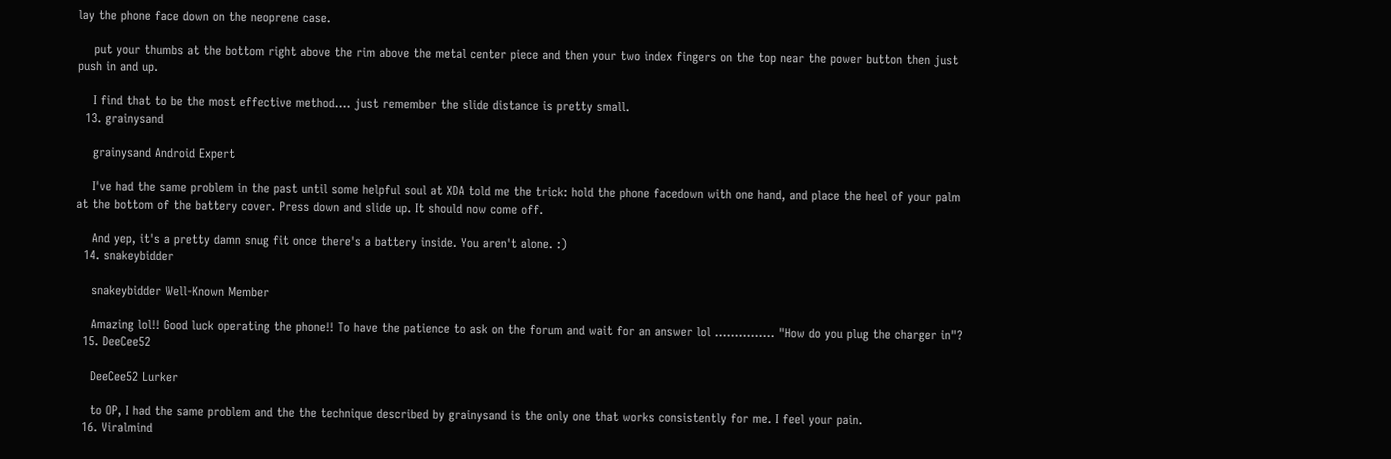lay the phone face down on the neoprene case.

    put your thumbs at the bottom right above the rim above the metal center piece and then your two index fingers on the top near the power button then just push in and up.

    I find that to be the most effective method.... just remember the slide distance is pretty small.
  13. grainysand

    grainysand Android Expert

    I've had the same problem in the past until some helpful soul at XDA told me the trick: hold the phone facedown with one hand, and place the heel of your palm at the bottom of the battery cover. Press down and slide up. It should now come off.

    And yep, it's a pretty damn snug fit once there's a battery inside. You aren't alone. :)
  14. snakeybidder

    snakeybidder Well-Known Member

    Amazing lol!! Good luck operating the phone!! To have the patience to ask on the forum and wait for an answer lol ............... "How do you plug the charger in"?
  15. DeeCee52

    DeeCee52 Lurker

    to OP, I had the same problem and the the technique described by grainysand is the only one that works consistently for me. I feel your pain.
  16. Viralmind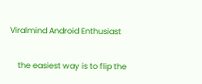Viralmind Android Enthusiast

    the easiest way is to flip the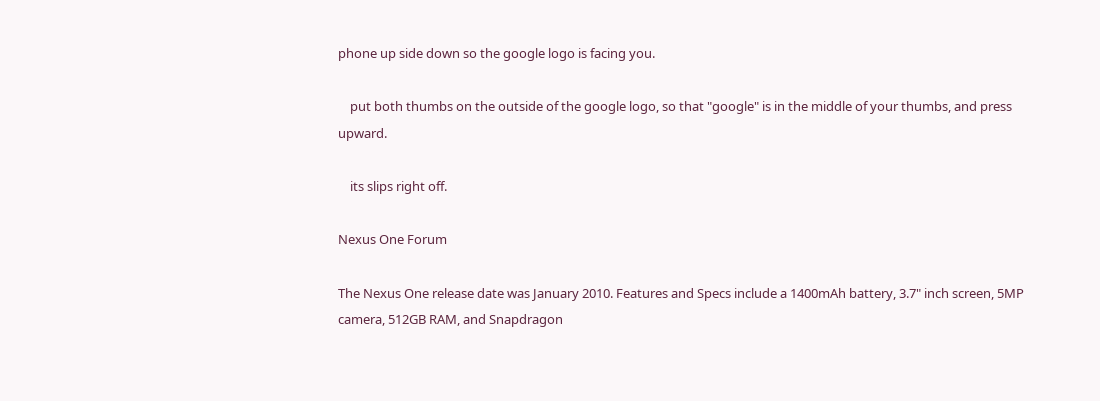phone up side down so the google logo is facing you.

    put both thumbs on the outside of the google logo, so that "google" is in the middle of your thumbs, and press upward.

    its slips right off.

Nexus One Forum

The Nexus One release date was January 2010. Features and Specs include a 1400mAh battery, 3.7" inch screen, 5MP camera, 512GB RAM, and Snapdragon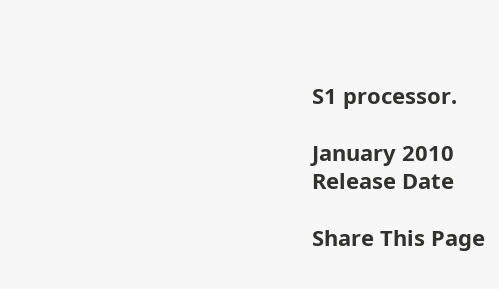S1 processor.

January 2010
Release Date

Share This Page